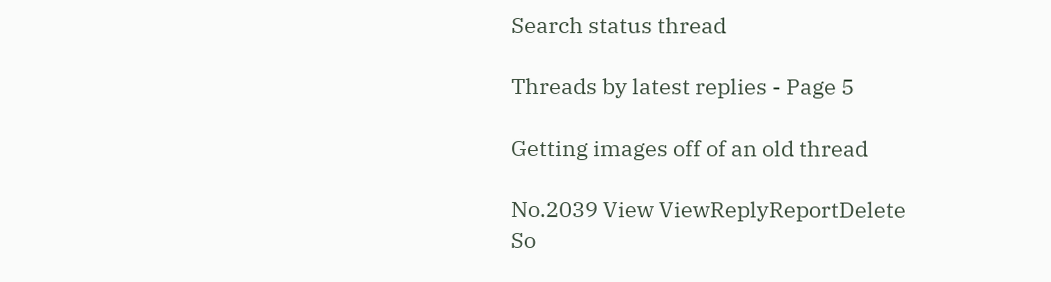Search status thread

Threads by latest replies - Page 5

Getting images off of an old thread

No.2039 View ViewReplyReportDelete
So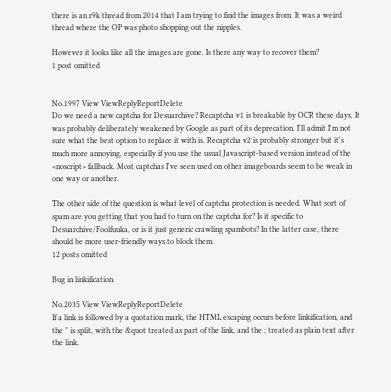there is an r9k thread from 2014 that I am trying to find the images from. It was a weird thread where the OP was photo shopping out the nipples.

However it looks like all the images are gone. Is there any way to recover them?
1 post omitted


No.1997 View ViewReplyReportDelete
Do we need a new captcha for Desuarchive? Recaptcha v1 is breakable by OCR these days. It was probably deliberately weakened by Google as part of its deprecation. I'll admit I'm not sure what the best option to replace it with is. Recaptcha v2 is probably stronger but it's much more annoying, especially if you use the usual Javascript-based version instead of the <noscript> fallback. Most captchas I've seen used on other imageboards seem to be weak in one way or another.

The other side of the question is what level of captcha protection is needed. What sort of spam are you getting that you had to turn on the captcha for? Is it specific to Desuarchive/Foolfuuka, or is it just generic crawling spambots? In the latter case, there should be more user-friendly ways to block them.
12 posts omitted

Bug in linkification

No.2035 View ViewReplyReportDelete
If a link is followed by a quotation mark, the HTML escaping occurs before linkification, and the " is split, with the &quot treated as part of the link, and the ; treated as plain text after the link.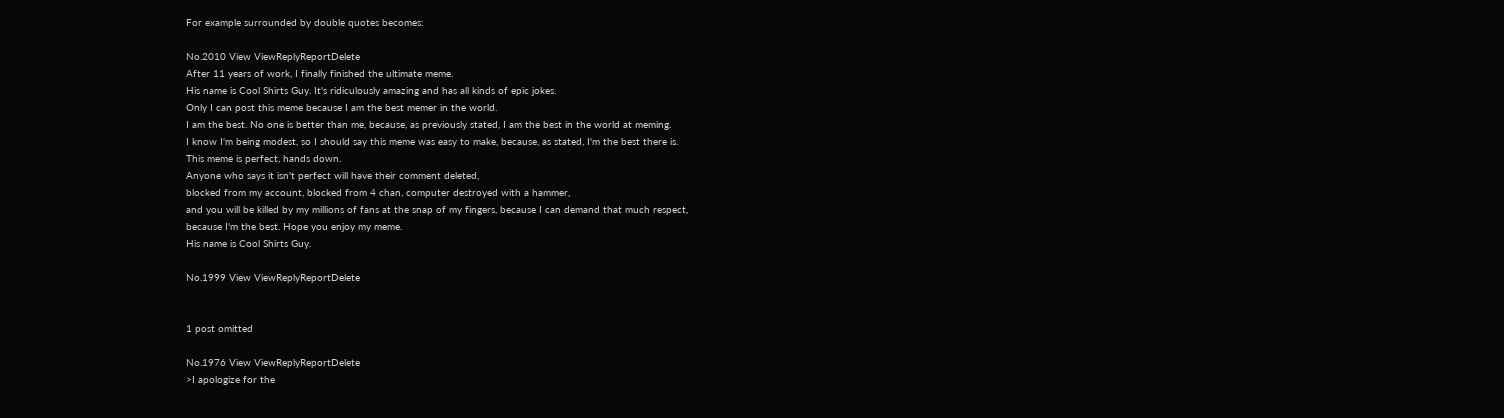For example surrounded by double quotes becomes:

No.2010 View ViewReplyReportDelete
After 11 years of work, I finally finished the ultimate meme.
His name is Cool Shirts Guy. It's ridiculously amazing and has all kinds of epic jokes.
Only I can post this meme because I am the best memer in the world.
I am the best. No one is better than me, because, as previously stated, I am the best in the world at meming.
I know I'm being modest, so I should say this meme was easy to make, because, as stated, I'm the best there is.
This meme is perfect, hands down.
Anyone who says it isn't perfect will have their comment deleted,
blocked from my account, blocked from 4 chan, computer destroyed with a hammer,
and you will be killed by my millions of fans at the snap of my fingers, because I can demand that much respect,
because I'm the best. Hope you enjoy my meme.
His name is Cool Shirts Guy.

No.1999 View ViewReplyReportDelete


1 post omitted

No.1976 View ViewReplyReportDelete
>I apologize for the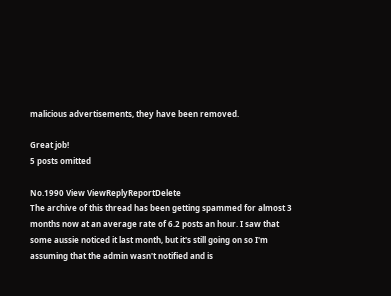malicious advertisements, they have been removed.

Great job!
5 posts omitted

No.1990 View ViewReplyReportDelete
The archive of this thread has been getting spammed for almost 3 months now at an average rate of 6.2 posts an hour. I saw that some aussie noticed it last month, but it's still going on so I'm assuming that the admin wasn't notified and is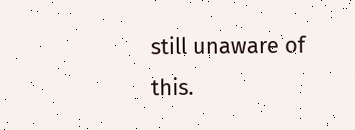still unaware of this.